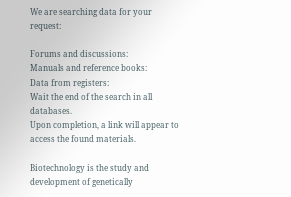We are searching data for your request:

Forums and discussions:
Manuals and reference books:
Data from registers:
Wait the end of the search in all databases.
Upon completion, a link will appear to access the found materials.

Biotechnology is the study and development of genetically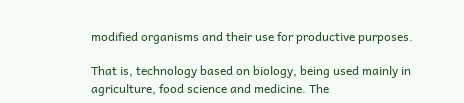modified organisms and their use for productive purposes.

That is, technology based on biology, being used mainly in agriculture, food science and medicine. The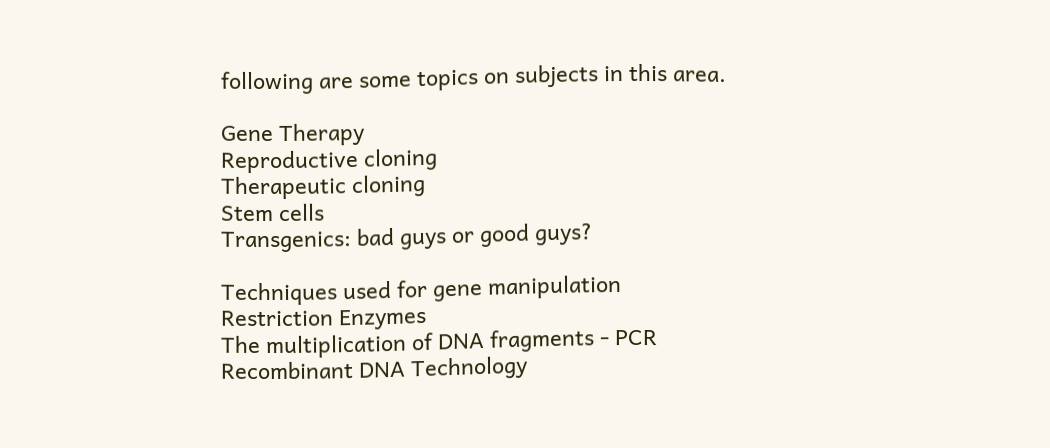following are some topics on subjects in this area.

Gene Therapy
Reproductive cloning
Therapeutic cloning
Stem cells
Transgenics: bad guys or good guys?

Techniques used for gene manipulation
Restriction Enzymes
The multiplication of DNA fragments - PCR
Recombinant DNA Technology